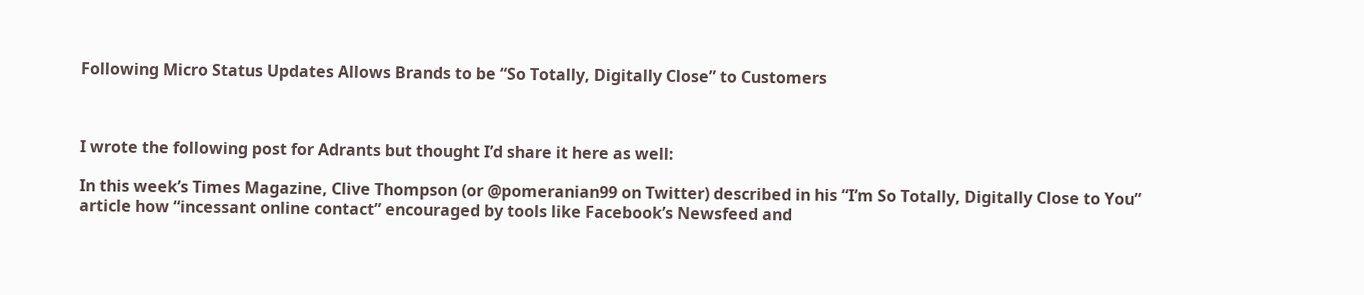Following Micro Status Updates Allows Brands to be “So Totally, Digitally Close” to Customers



I wrote the following post for Adrants but thought I’d share it here as well:

In this week’s Times Magazine, Clive Thompson (or @pomeranian99 on Twitter) described in his “I’m So Totally, Digitally Close to You” article how “incessant online contact” encouraged by tools like Facebook’s Newsfeed and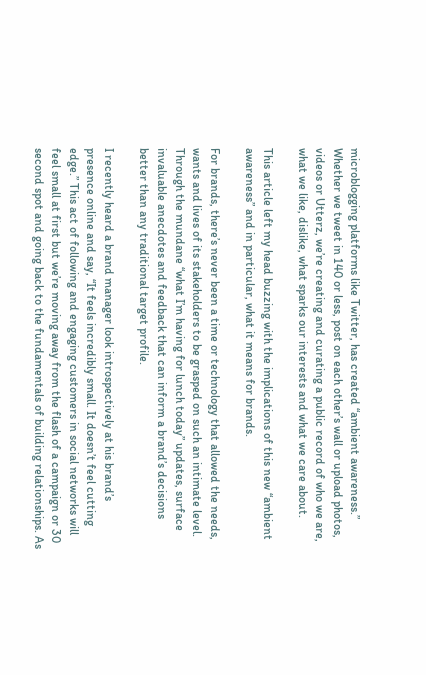microblogging platforms like Twitter, has created “ambient awareness.” Whether we tweet in 140 or less, post on each other’s wall or upload photos, videos or Utterz, we’re creating and curating a public record of who we are, what we like, dislike, what sparks our interests and what we care about.

This article left my head buzzing with the implications of this new “ambient awareness” and in particular, what it means for brands.

For brands, there’s never been a time or technology that allowed the needs, wants and lives of its stakeholders to be grasped on such an intimate level. Through the mundane “what I’m having for lunch today” updates, surface invaluable anecdotes and feedback that can inform a brand’s decisions better than any traditional target profile.

I recently heard a brand manager look introspectively at his brand’s presence online and say, “It feels incredibly small. It doesn’t feel cutting edge.” This act of following and engaging customers in social networks will feel small at first but we’re moving away from the flash of a campaign or 30 second spot and going back to the fundamentals of building relationships. As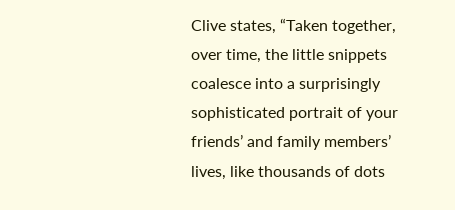Clive states, “Taken together, over time, the little snippets coalesce into a surprisingly sophisticated portrait of your friends’ and family members’ lives, like thousands of dots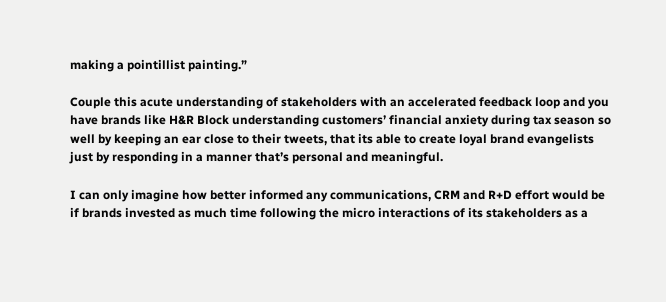making a pointillist painting.”

Couple this acute understanding of stakeholders with an accelerated feedback loop and you have brands like H&R Block understanding customers’ financial anxiety during tax season so well by keeping an ear close to their tweets, that its able to create loyal brand evangelists just by responding in a manner that’s personal and meaningful.

I can only imagine how better informed any communications, CRM and R+D effort would be if brands invested as much time following the micro interactions of its stakeholders as a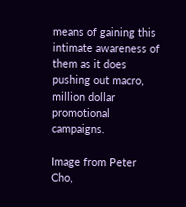means of gaining this intimate awareness of them as it does pushing out macro, million dollar promotional campaigns.

Image from Peter Cho,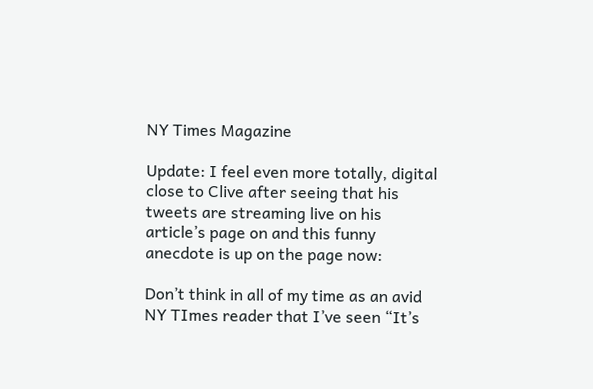NY Times Magazine

Update: I feel even more totally, digital close to Clive after seeing that his tweets are streaming live on his article’s page on and this funny anecdote is up on the page now:

Don’t think in all of my time as an avid NY TImes reader that I’ve seen “It’s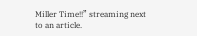Miller Time!!” streaming next to an article.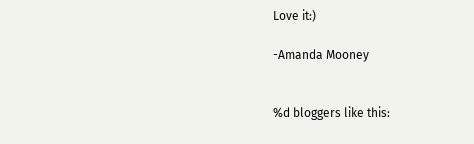Love it:)

-Amanda Mooney


%d bloggers like this: